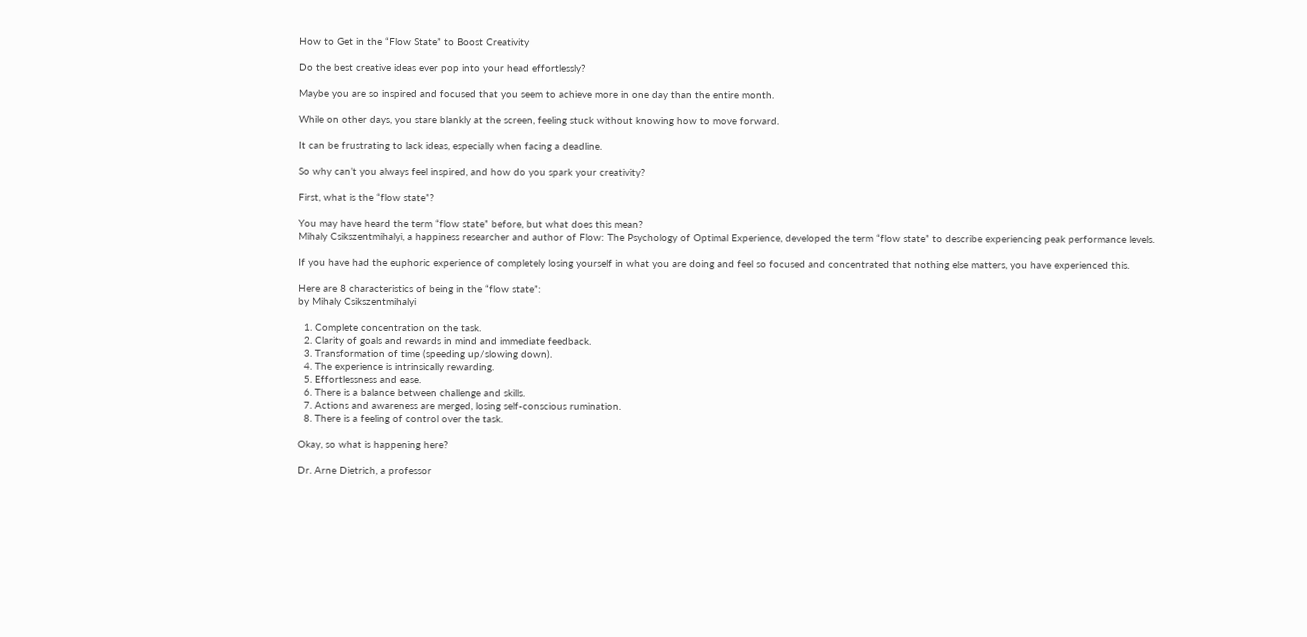How to Get in the “Flow State” to Boost Creativity

Do the best creative ideas ever pop into your head effortlessly?

Maybe you are so inspired and focused that you seem to achieve more in one day than the entire month.

While on other days, you stare blankly at the screen, feeling stuck without knowing how to move forward.

It can be frustrating to lack ideas, especially when facing a deadline.

So why can’t you always feel inspired, and how do you spark your creativity?

First, what is the “flow state”?

You may have heard the term “flow state” before, but what does this mean?
Mihaly Csikszentmihalyi, a happiness researcher and author of Flow: The Psychology of Optimal Experience, developed the term “flow state” to describe experiencing peak performance levels.

If you have had the euphoric experience of completely losing yourself in what you are doing and feel so focused and concentrated that nothing else matters, you have experienced this.

Here are 8 characteristics of being in the “flow state”:
by Mihaly Csikszentmihalyi

  1. Complete concentration on the task.
  2. Clarity of goals and rewards in mind and immediate feedback.
  3. Transformation of time (speeding up/slowing down).
  4. The experience is intrinsically rewarding.
  5. Effortlessness and ease.
  6. There is a balance between challenge and skills.
  7. Actions and awareness are merged, losing self-conscious rumination.
  8. There is a feeling of control over the task.

Okay, so what is happening here?

Dr. Arne Dietrich, a professor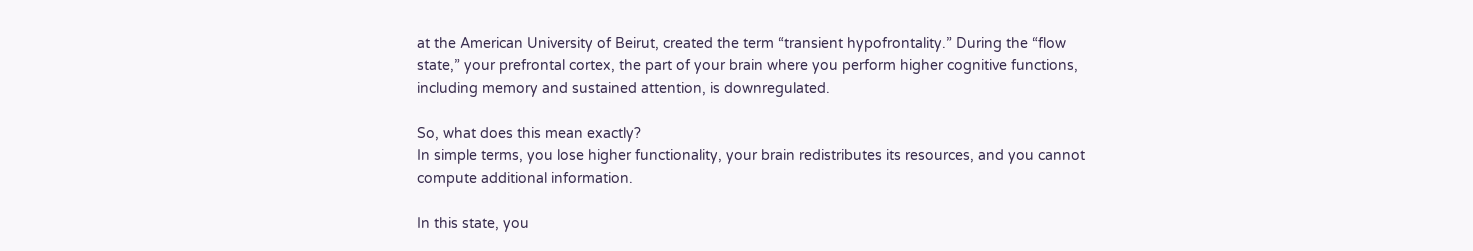at the American University of Beirut, created the term “transient hypofrontality.” During the “flow state,” your prefrontal cortex, the part of your brain where you perform higher cognitive functions, including memory and sustained attention, is downregulated.

So, what does this mean exactly?
In simple terms, you lose higher functionality, your brain redistributes its resources, and you cannot compute additional information.

In this state, you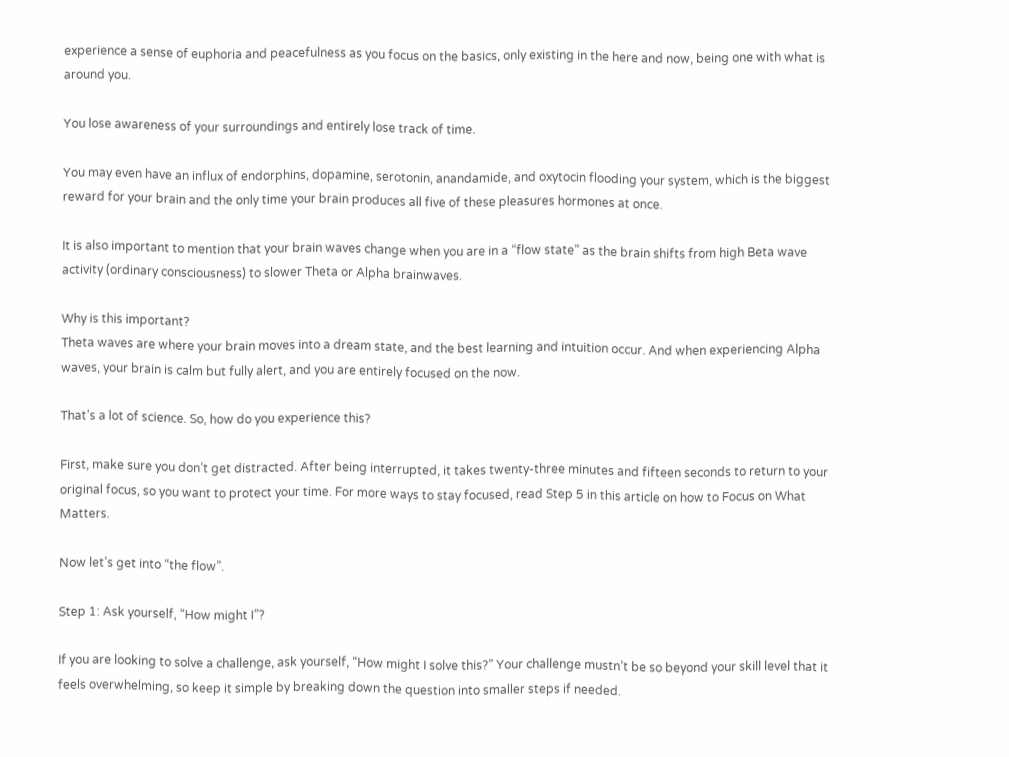experience a sense of euphoria and peacefulness as you focus on the basics, only existing in the here and now, being one with what is around you.

You lose awareness of your surroundings and entirely lose track of time.

You may even have an influx of endorphins, dopamine, serotonin, anandamide, and oxytocin flooding your system, which is the biggest reward for your brain and the only time your brain produces all five of these pleasures hormones at once.

It is also important to mention that your brain waves change when you are in a “flow state” as the brain shifts from high Beta wave activity (ordinary consciousness) to slower Theta or Alpha brainwaves.

Why is this important?
Theta waves are where your brain moves into a dream state, and the best learning and intuition occur. And when experiencing Alpha waves, your brain is calm but fully alert, and you are entirely focused on the now.

That’s a lot of science. So, how do you experience this?

First, make sure you don’t get distracted. After being interrupted, it takes twenty-three minutes and fifteen seconds to return to your original focus, so you want to protect your time. For more ways to stay focused, read Step 5 in this article on how to Focus on What Matters.

Now let’s get into “the flow”.

Step 1: Ask yourself, “How might I”?

If you are looking to solve a challenge, ask yourself, “How might I solve this?” Your challenge mustn’t be so beyond your skill level that it feels overwhelming, so keep it simple by breaking down the question into smaller steps if needed.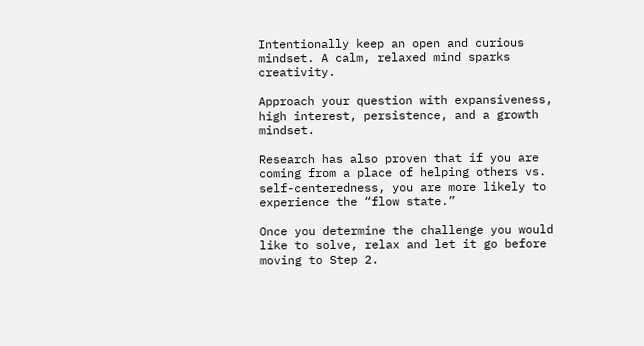Intentionally keep an open and curious mindset. A calm, relaxed mind sparks creativity.

Approach your question with expansiveness, high interest, persistence, and a growth mindset.

Research has also proven that if you are coming from a place of helping others vs. self-centeredness, you are more likely to experience the “flow state.”

Once you determine the challenge you would like to solve, relax and let it go before moving to Step 2.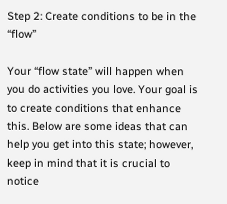Step 2: Create conditions to be in the “flow”

Your “flow state” will happen when you do activities you love. Your goal is to create conditions that enhance this. Below are some ideas that can help you get into this state; however, keep in mind that it is crucial to notice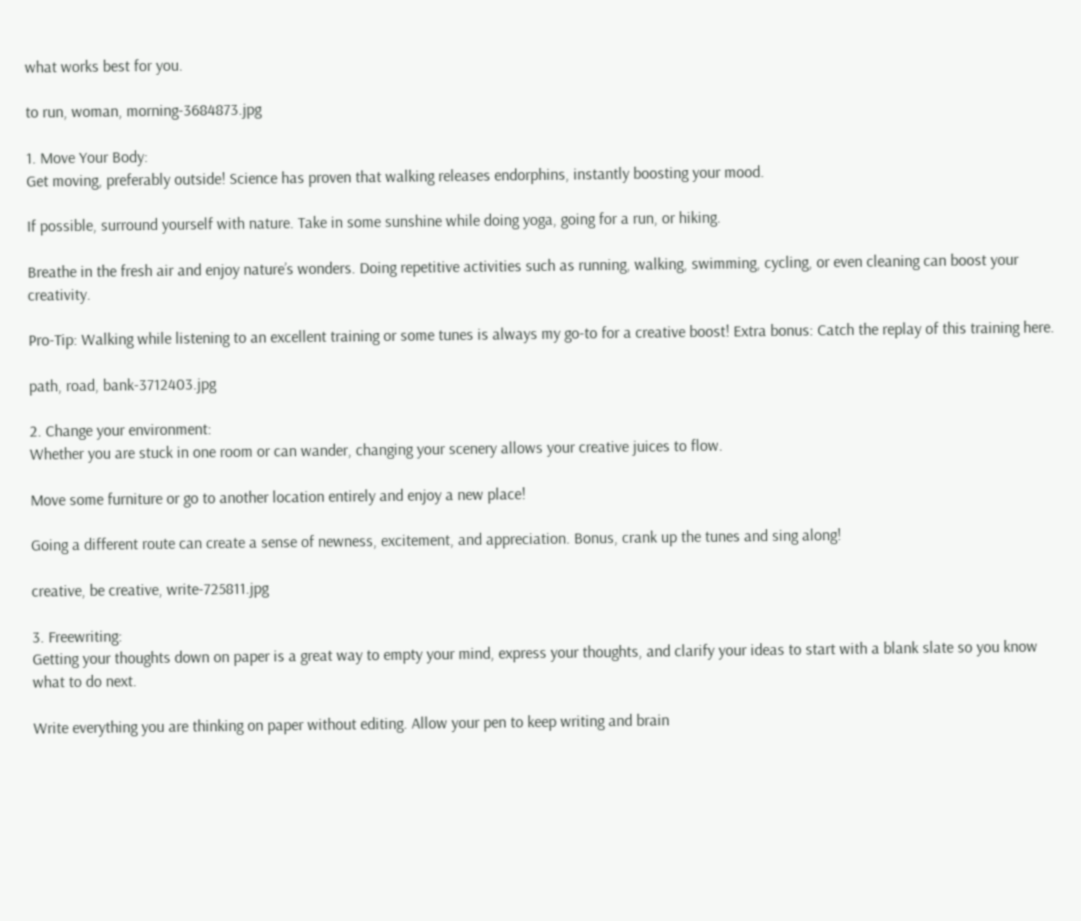what works best for you.

to run, woman, morning-3684873.jpg

1. Move Your Body:
Get moving, preferably outside! Science has proven that walking releases endorphins, instantly boosting your mood.

If possible, surround yourself with nature. Take in some sunshine while doing yoga, going for a run, or hiking.

Breathe in the fresh air and enjoy nature’s wonders. Doing repetitive activities such as running, walking, swimming, cycling, or even cleaning can boost your creativity.

Pro-Tip: Walking while listening to an excellent training or some tunes is always my go-to for a creative boost! Extra bonus: Catch the replay of this training here.

path, road, bank-3712403.jpg

2. Change your environment:
Whether you are stuck in one room or can wander, changing your scenery allows your creative juices to flow.

Move some furniture or go to another location entirely and enjoy a new place!

Going a different route can create a sense of newness, excitement, and appreciation. Bonus, crank up the tunes and sing along!

creative, be creative, write-725811.jpg

3. Freewriting:
Getting your thoughts down on paper is a great way to empty your mind, express your thoughts, and clarify your ideas to start with a blank slate so you know what to do next.

Write everything you are thinking on paper without editing. Allow your pen to keep writing and brain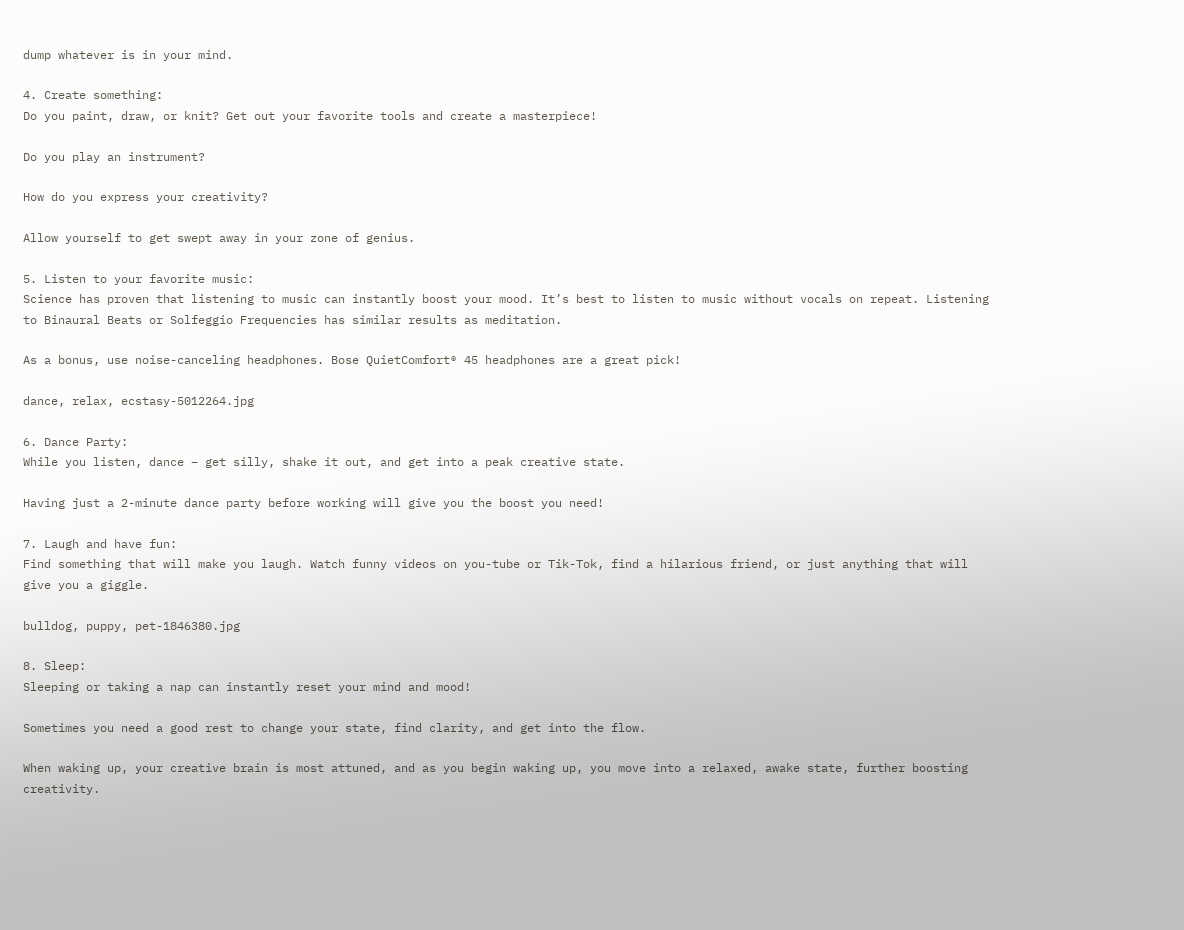dump whatever is in your mind.

4. Create something:
Do you paint, draw, or knit? Get out your favorite tools and create a masterpiece!

Do you play an instrument?

How do you express your creativity?

Allow yourself to get swept away in your zone of genius.

5. Listen to your favorite music:
Science has proven that listening to music can instantly boost your mood. It’s best to listen to music without vocals on repeat. Listening to Binaural Beats or Solfeggio Frequencies has similar results as meditation.

As a bonus, use noise-canceling headphones. Bose QuietComfort® 45 headphones are a great pick!

dance, relax, ecstasy-5012264.jpg

6. Dance Party:
While you listen, dance – get silly, shake it out, and get into a peak creative state.

Having just a 2-minute dance party before working will give you the boost you need!

7. Laugh and have fun:
Find something that will make you laugh. Watch funny videos on you-tube or Tik-Tok, find a hilarious friend, or just anything that will give you a giggle.

bulldog, puppy, pet-1846380.jpg

8. Sleep:
Sleeping or taking a nap can instantly reset your mind and mood!

Sometimes you need a good rest to change your state, find clarity, and get into the flow.

When waking up, your creative brain is most attuned, and as you begin waking up, you move into a relaxed, awake state, further boosting creativity.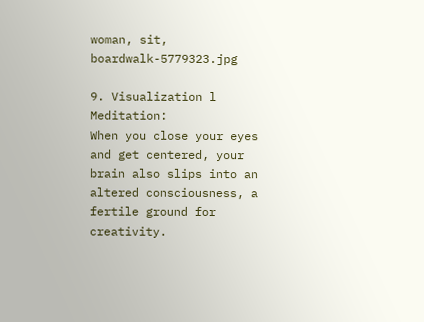woman, sit, boardwalk-5779323.jpg

9. Visualization l Meditation:
When you close your eyes and get centered, your brain also slips into an altered consciousness, a fertile ground for creativity.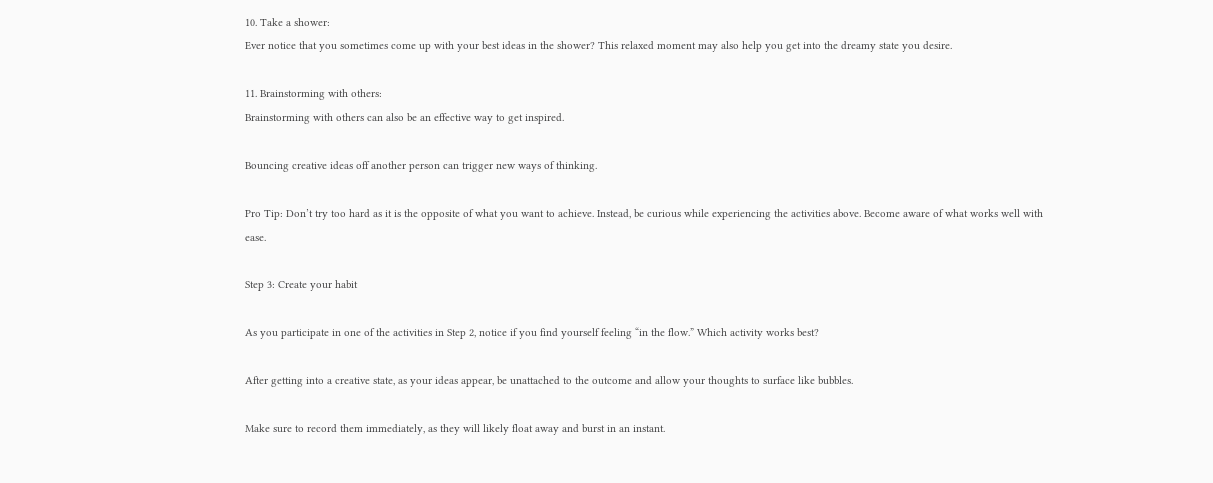10. Take a shower:
Ever notice that you sometimes come up with your best ideas in the shower? This relaxed moment may also help you get into the dreamy state you desire.

11. Brainstorming with others:
Brainstorming with others can also be an effective way to get inspired.

Bouncing creative ideas off another person can trigger new ways of thinking.

Pro Tip: Don’t try too hard as it is the opposite of what you want to achieve. Instead, be curious while experiencing the activities above. Become aware of what works well with ease.

Step 3: Create your habit

As you participate in one of the activities in Step 2, notice if you find yourself feeling “in the flow.” Which activity works best?

After getting into a creative state, as your ideas appear, be unattached to the outcome and allow your thoughts to surface like bubbles.

Make sure to record them immediately, as they will likely float away and burst in an instant.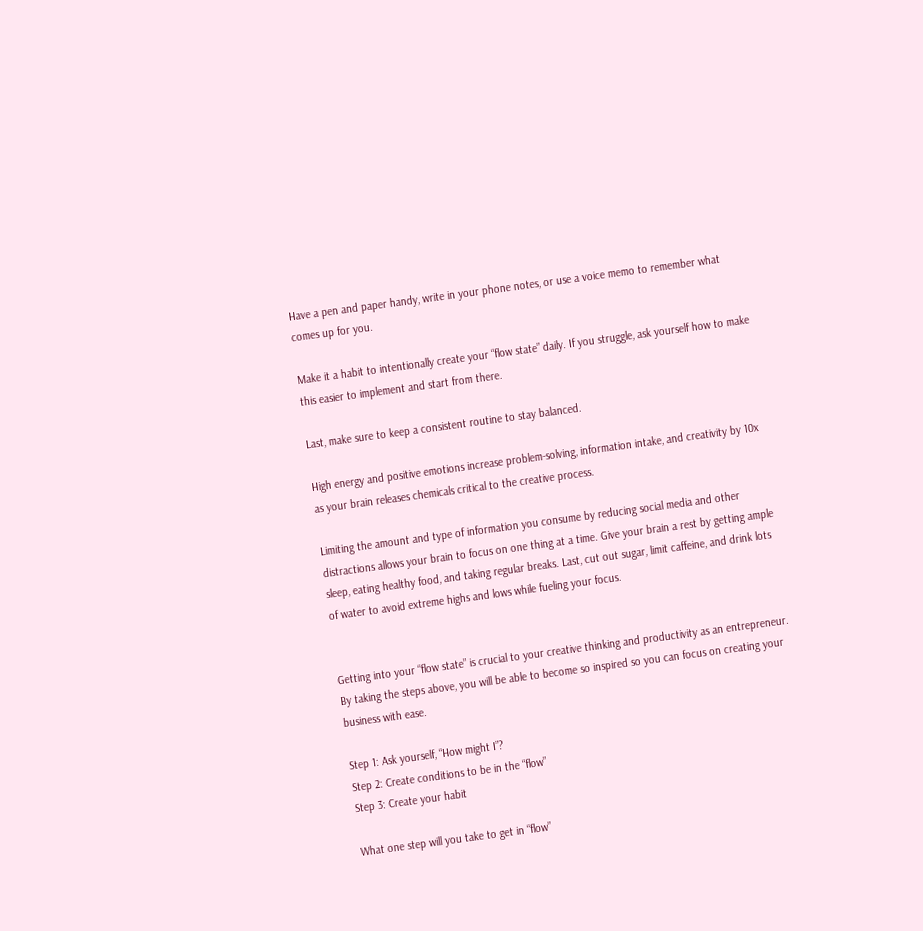Have a pen and paper handy, write in your phone notes, or use a voice memo to remember what comes up for you.

Make it a habit to intentionally create your “flow state” daily. If you struggle, ask yourself how to make this easier to implement and start from there.

Last, make sure to keep a consistent routine to stay balanced.

High energy and positive emotions increase problem-solving, information intake, and creativity by 10x as your brain releases chemicals critical to the creative process.

Limiting the amount and type of information you consume by reducing social media and other distractions allows your brain to focus on one thing at a time. Give your brain a rest by getting ample sleep, eating healthy food, and taking regular breaks. Last, cut out sugar, limit caffeine, and drink lots of water to avoid extreme highs and lows while fueling your focus.


Getting into your “flow state” is crucial to your creative thinking and productivity as an entrepreneur. By taking the steps above, you will be able to become so inspired so you can focus on creating your business with ease.

Step 1: Ask yourself, “How might I”?
Step 2: Create conditions to be in the “flow”
Step 3: Create your habit

What one step will you take to get in “flow”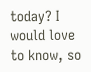today? I would love to know, so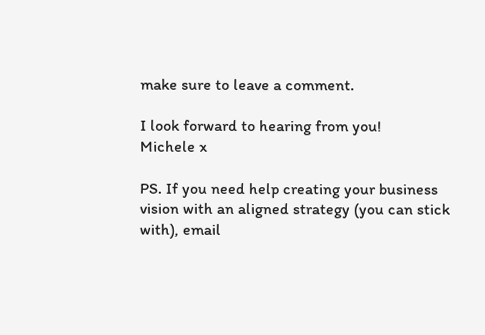make sure to leave a comment.

I look forward to hearing from you!
Michele x

PS. If you need help creating your business vision with an aligned strategy (you can stick with), email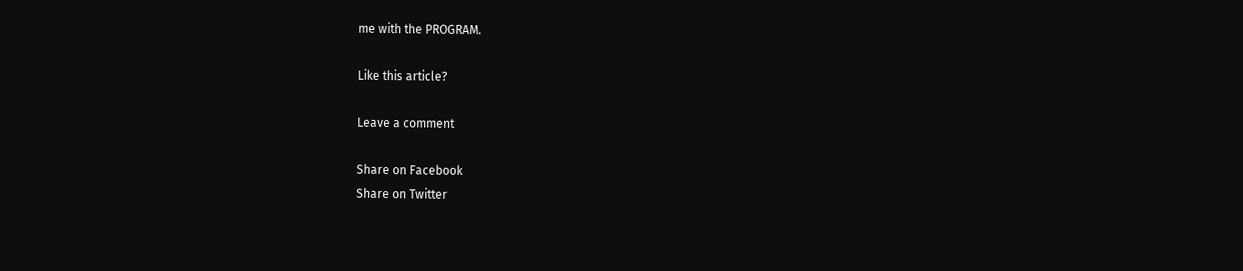me with the PROGRAM.

Like this article?

Leave a comment

Share on Facebook
Share on Twitter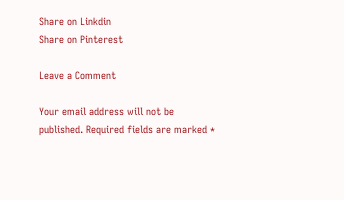Share on Linkdin
Share on Pinterest

Leave a Comment

Your email address will not be published. Required fields are marked *